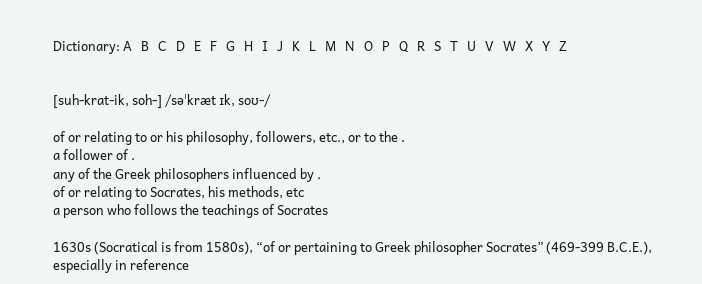Dictionary: A   B   C   D   E   F   G   H   I   J   K   L   M   N   O   P   Q   R   S   T   U   V   W   X   Y   Z


[suh-krat-ik, soh-] /səˈkræt ɪk, soʊ-/

of or relating to or his philosophy, followers, etc., or to the .
a follower of .
any of the Greek philosophers influenced by .
of or relating to Socrates, his methods, etc
a person who follows the teachings of Socrates

1630s (Socratical is from 1580s), “of or pertaining to Greek philosopher Socrates” (469-399 B.C.E.), especially in reference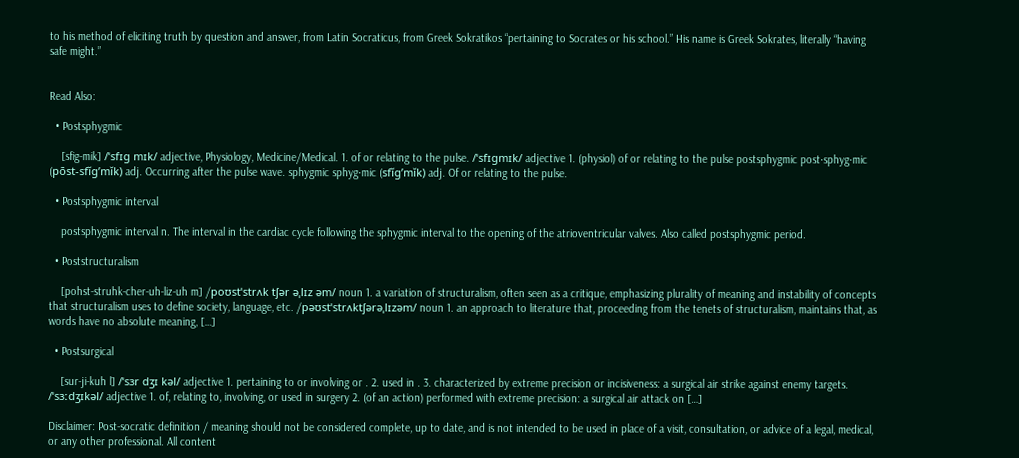to his method of eliciting truth by question and answer, from Latin Socraticus, from Greek Sokratikos “pertaining to Socrates or his school.” His name is Greek Sokrates, literally “having safe might.”


Read Also:

  • Postsphygmic

    [sfig-mik] /ˈsfɪg mɪk/ adjective, Physiology, Medicine/Medical. 1. of or relating to the pulse. /ˈsfɪɡmɪk/ adjective 1. (physiol) of or relating to the pulse postsphygmic post·sphyg·mic (pōst-sfĭg’mĭk) adj. Occurring after the pulse wave. sphygmic sphyg·mic (sfĭg’mĭk) adj. Of or relating to the pulse.

  • Postsphygmic interval

    postsphygmic interval n. The interval in the cardiac cycle following the sphygmic interval to the opening of the atrioventricular valves. Also called postsphygmic period.

  • Poststructuralism

    [pohst-struhk-cher-uh-liz-uh m] /poʊstˈstrʌk tʃər əˌlɪz əm/ noun 1. a variation of structuralism, often seen as a critique, emphasizing plurality of meaning and instability of concepts that structuralism uses to define society, language, etc. /pəʊstˈstrʌktʃərəˌlɪzəm/ noun 1. an approach to literature that, proceeding from the tenets of structuralism, maintains that, as words have no absolute meaning, […]

  • Postsurgical

    [sur-ji-kuh l] /ˈsɜr dʒɪ kəl/ adjective 1. pertaining to or involving or . 2. used in . 3. characterized by extreme precision or incisiveness: a surgical air strike against enemy targets. /ˈsɜːdʒɪkəl/ adjective 1. of, relating to, involving, or used in surgery 2. (of an action) performed with extreme precision: a surgical air attack on […]

Disclaimer: Post-socratic definition / meaning should not be considered complete, up to date, and is not intended to be used in place of a visit, consultation, or advice of a legal, medical, or any other professional. All content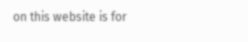on this website is for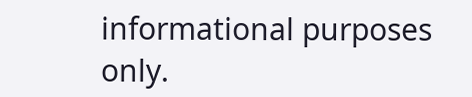informational purposes only.